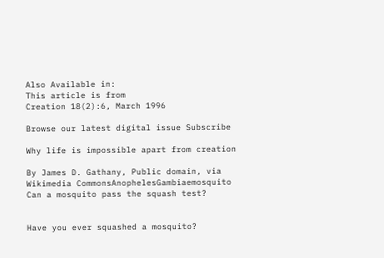Also Available in:
This article is from
Creation 18(2):6, March 1996

Browse our latest digital issue Subscribe

Why life is impossible apart from creation

By James D. Gathany, Public domain, via Wikimedia CommonsAnophelesGambiaemosquito
Can a mosquito pass the squash test?


Have you ever squashed a mosquito?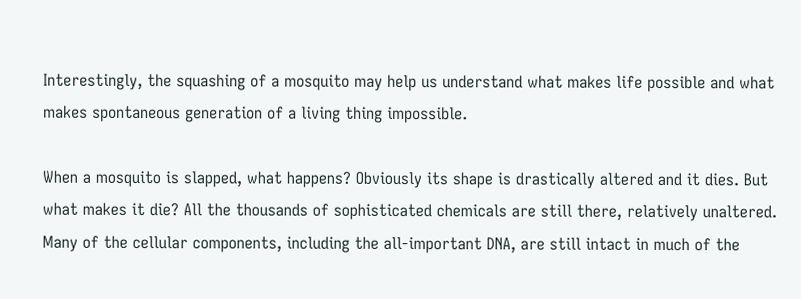Interestingly, the squashing of a mosquito may help us understand what makes life possible and what makes spontaneous generation of a living thing impossible.

When a mosquito is slapped, what happens? Obviously its shape is drastically altered and it dies. But what makes it die? All the thousands of sophisticated chemicals are still there, relatively unaltered. Many of the cellular components, including the all-important DNA, are still intact in much of the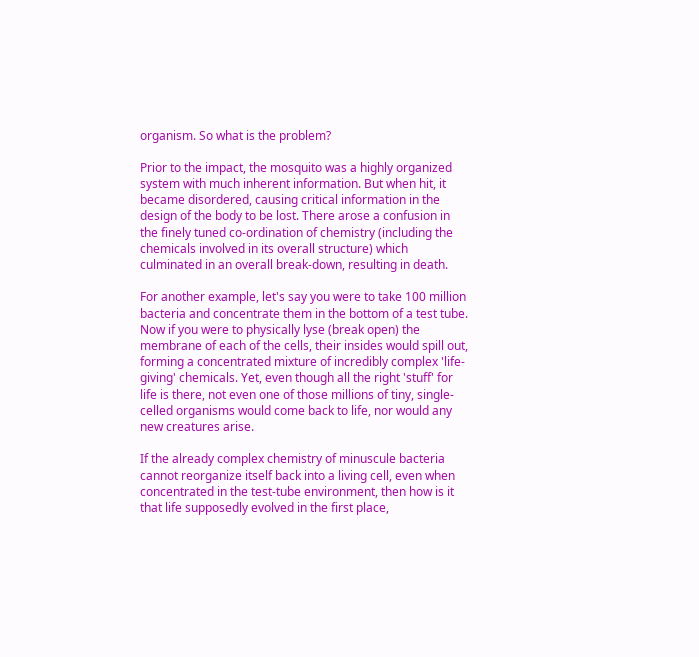organism. So what is the problem?

Prior to the impact, the mosquito was a highly organized system with much inherent information. But when hit, it became disordered, causing critical information in the design of the body to be lost. There arose a confusion in the finely tuned co-ordination of chemistry (including the chemicals involved in its overall structure) which culminated in an overall break-down, resulting in death.

For another example, let's say you were to take 100 million bacteria and concentrate them in the bottom of a test tube. Now if you were to physically lyse (break open) the membrane of each of the cells, their insides would spill out, forming a concentrated mixture of incredibly complex 'life-giving' chemicals. Yet, even though all the right 'stuff' for life is there, not even one of those millions of tiny, single-celled organisms would come back to life, nor would any new creatures arise.

If the already complex chemistry of minuscule bacteria cannot reorganize itself back into a living cell, even when concentrated in the test-tube environment, then how is it that life supposedly evolved in the first place,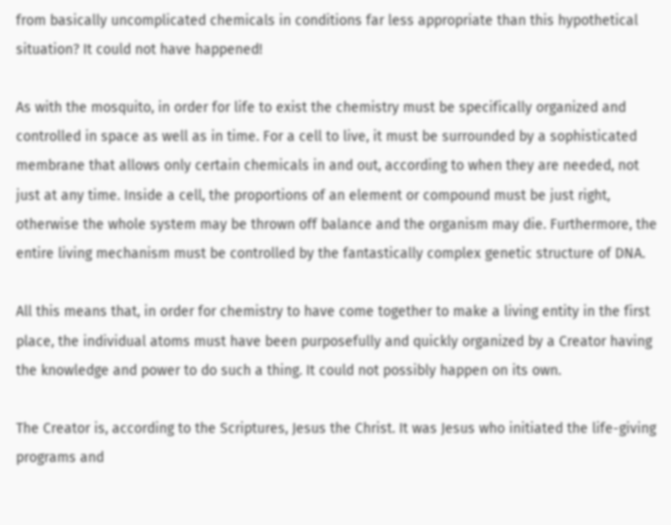from basically uncomplicated chemicals in conditions far less appropriate than this hypothetical situation? It could not have happened!

As with the mosquito, in order for life to exist the chemistry must be specifically organized and controlled in space as well as in time. For a cell to live, it must be surrounded by a sophisticated membrane that allows only certain chemicals in and out, according to when they are needed, not just at any time. Inside a cell, the proportions of an element or compound must be just right, otherwise the whole system may be thrown off balance and the organism may die. Furthermore, the entire living mechanism must be controlled by the fantastically complex genetic structure of DNA.

All this means that, in order for chemistry to have come together to make a living entity in the first place, the individual atoms must have been purposefully and quickly organized by a Creator having the knowledge and power to do such a thing. It could not possibly happen on its own.

The Creator is, according to the Scriptures, Jesus the Christ. It was Jesus who initiated the life-giving programs and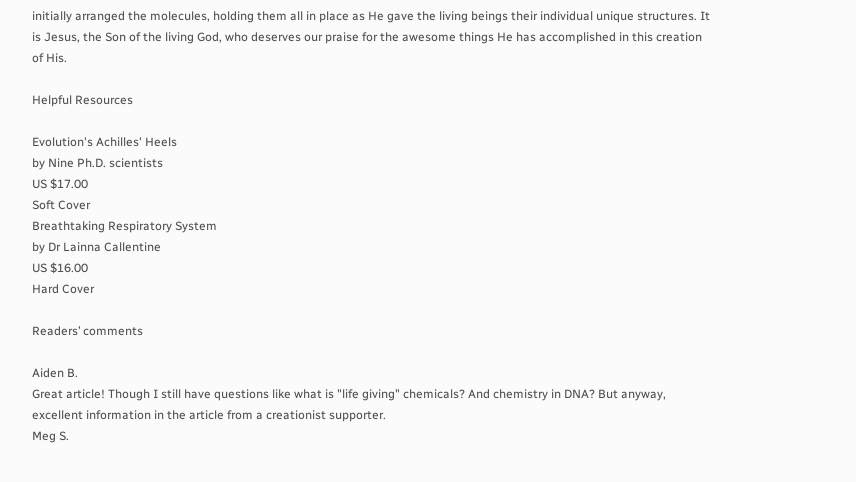initially arranged the molecules, holding them all in place as He gave the living beings their individual unique structures. It is Jesus, the Son of the living God, who deserves our praise for the awesome things He has accomplished in this creation of His.

Helpful Resources

Evolution's Achilles' Heels
by Nine Ph.D. scientists
US $17.00
Soft Cover
Breathtaking Respiratory System
by Dr Lainna Callentine
US $16.00
Hard Cover

Readers’ comments

Aiden B.
Great article! Though I still have questions like what is "life giving" chemicals? And chemistry in DNA? But anyway, excellent information in the article from a creationist supporter.
Meg S.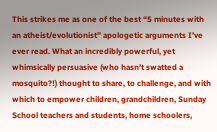This strikes me as one of the best “5 minutes with an atheist/evolutionist” apologetic arguments I’ve ever read. What an incredibly powerful, yet whimsically persuasive (who hasn’t swatted a mosquito?!) thought to share, to challenge, and with which to empower children, grandchildren, Sunday School teachers and students, home schoolers,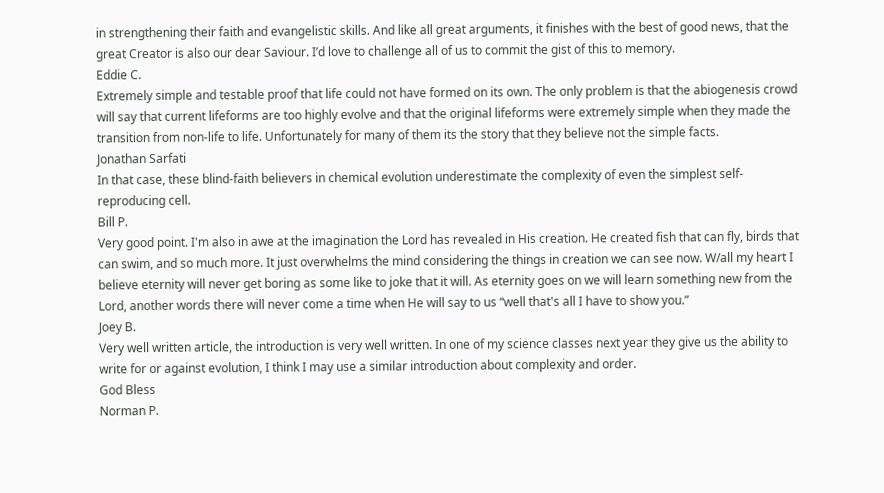in strengthening their faith and evangelistic skills. And like all great arguments, it finishes with the best of good news, that the great Creator is also our dear Saviour. I’d love to challenge all of us to commit the gist of this to memory.
Eddie C.
Extremely simple and testable proof that life could not have formed on its own. The only problem is that the abiogenesis crowd will say that current lifeforms are too highly evolve and that the original lifeforms were extremely simple when they made the transition from non-life to life. Unfortunately for many of them its the story that they believe not the simple facts.
Jonathan Sarfati
In that case, these blind-faith believers in chemical evolution underestimate the complexity of even the simplest self-reproducing cell.
Bill P.
Very good point. I'm also in awe at the imagination the Lord has revealed in His creation. He created fish that can fly, birds that can swim, and so much more. It just overwhelms the mind considering the things in creation we can see now. W/all my heart I believe eternity will never get boring as some like to joke that it will. As eternity goes on we will learn something new from the Lord, another words there will never come a time when He will say to us “well that's all I have to show you.”
Joey B.
Very well written article, the introduction is very well written. In one of my science classes next year they give us the ability to write for or against evolution, I think I may use a similar introduction about complexity and order.
God Bless
Norman P.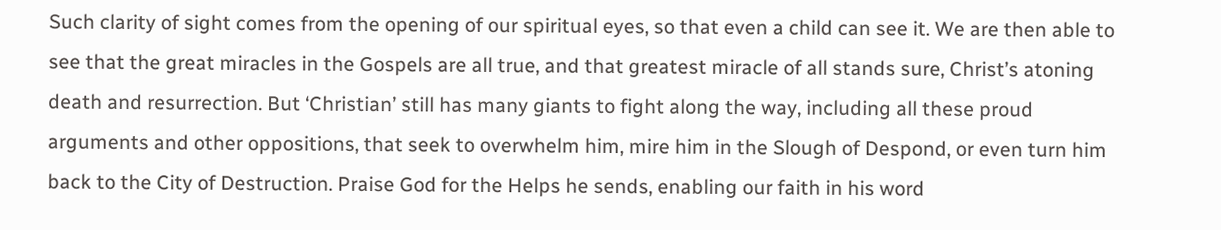Such clarity of sight comes from the opening of our spiritual eyes, so that even a child can see it. We are then able to see that the great miracles in the Gospels are all true, and that greatest miracle of all stands sure, Christ’s atoning death and resurrection. But ‘Christian’ still has many giants to fight along the way, including all these proud arguments and other oppositions, that seek to overwhelm him, mire him in the Slough of Despond, or even turn him back to the City of Destruction. Praise God for the Helps he sends, enabling our faith in his word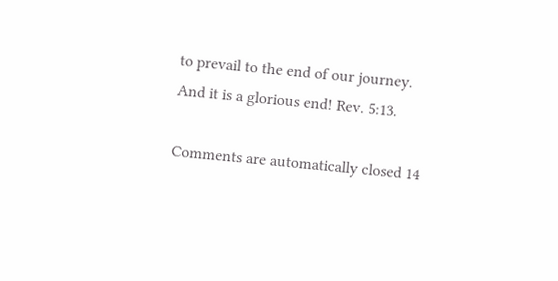to prevail to the end of our journey. And it is a glorious end! Rev. 5:13.

Comments are automatically closed 14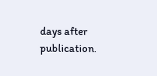days after publication.